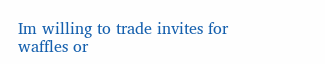Im willing to trade invites for waffles or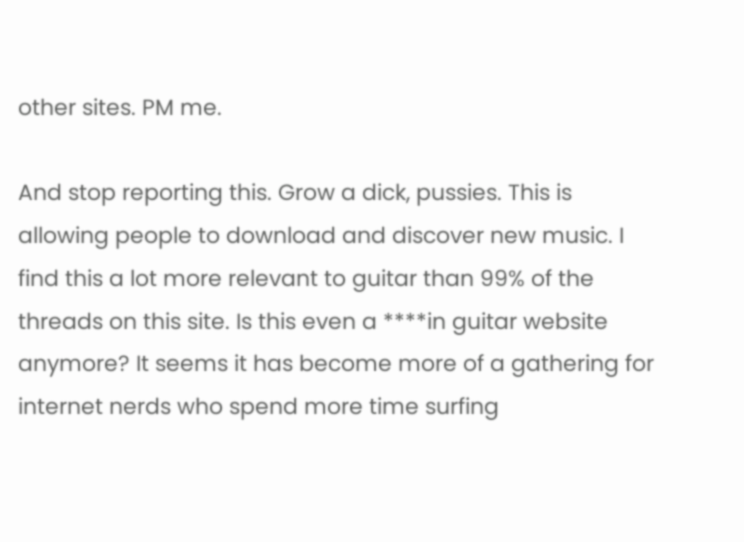other sites. PM me.

And stop reporting this. Grow a dick, pussies. This is allowing people to download and discover new music. I find this a lot more relevant to guitar than 99% of the threads on this site. Is this even a ****in guitar website anymore? It seems it has become more of a gathering for internet nerds who spend more time surfing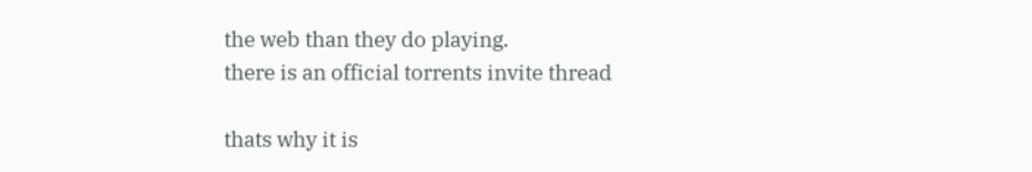the web than they do playing.
there is an official torrents invite thread

thats why it is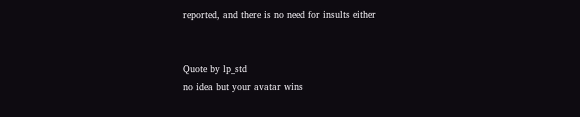reported, and there is no need for insults either


Quote by lp_std
no idea but your avatar wins